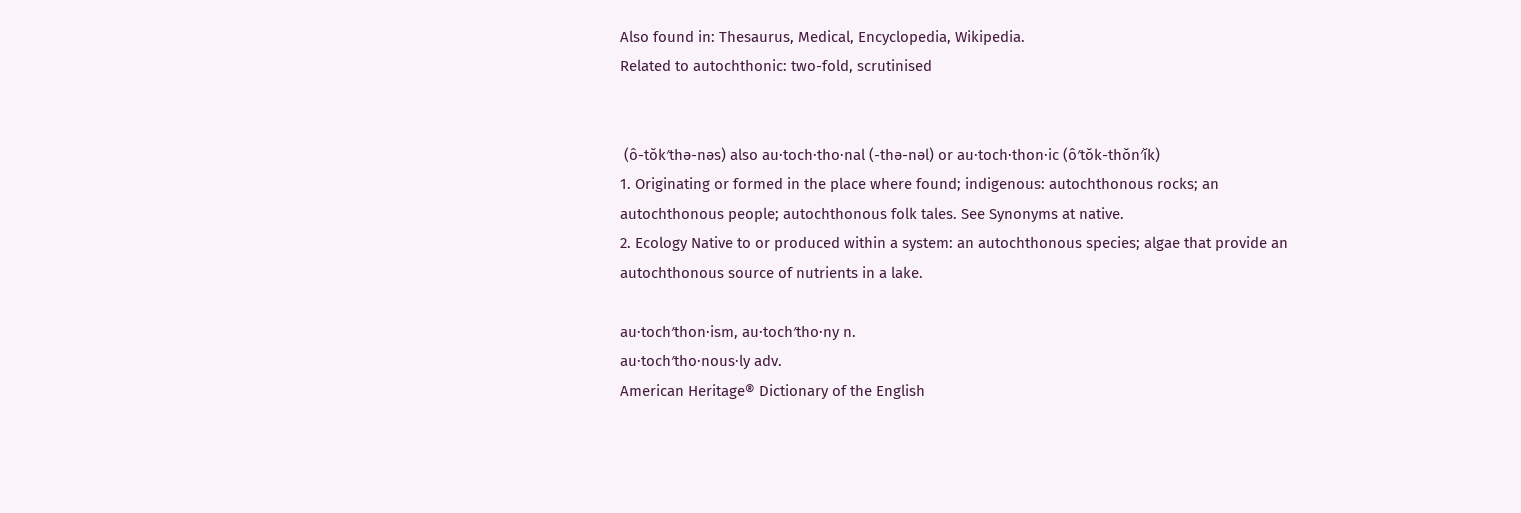Also found in: Thesaurus, Medical, Encyclopedia, Wikipedia.
Related to autochthonic: two-fold, scrutinised


 (ô-tŏk′thə-nəs) also au·toch·tho·nal (-thə-nəl) or au·toch·thon·ic (ô′tŏk-thŏn′ĭk)
1. Originating or formed in the place where found; indigenous: autochthonous rocks; an autochthonous people; autochthonous folk tales. See Synonyms at native.
2. Ecology Native to or produced within a system: an autochthonous species; algae that provide an autochthonous source of nutrients in a lake.

au·toch′thon·ism, au·toch′tho·ny n.
au·toch′tho·nous·ly adv.
American Heritage® Dictionary of the English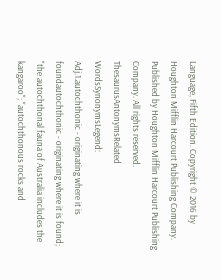Language, Fifth Edition. Copyright © 2016 by Houghton Mifflin Harcourt Publishing Company. Published by Houghton Mifflin Harcourt Publishing Company. All rights reserved.
ThesaurusAntonymsRelated WordsSynonymsLegend:
Adj.1.autochthonic - originating where it is foundautochthonic - originating where it is found; "the autochthonal fauna of Australia includes the kangaroo"; "autochthonous rocks and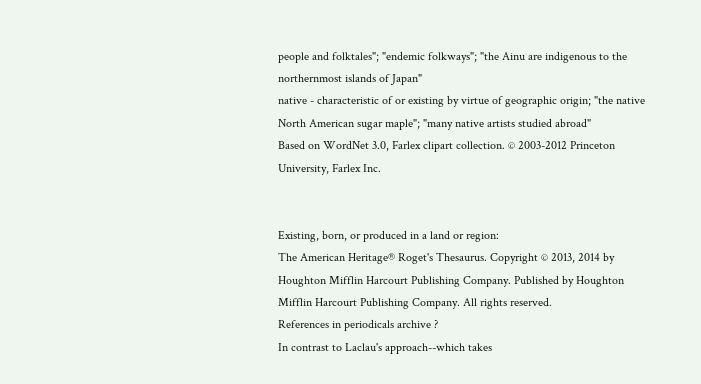people and folktales"; "endemic folkways"; "the Ainu are indigenous to the northernmost islands of Japan"
native - characteristic of or existing by virtue of geographic origin; "the native North American sugar maple"; "many native artists studied abroad"
Based on WordNet 3.0, Farlex clipart collection. © 2003-2012 Princeton University, Farlex Inc.


Existing, born, or produced in a land or region:
The American Heritage® Roget's Thesaurus. Copyright © 2013, 2014 by Houghton Mifflin Harcourt Publishing Company. Published by Houghton Mifflin Harcourt Publishing Company. All rights reserved.
References in periodicals archive ?
In contrast to Laclau's approach--which takes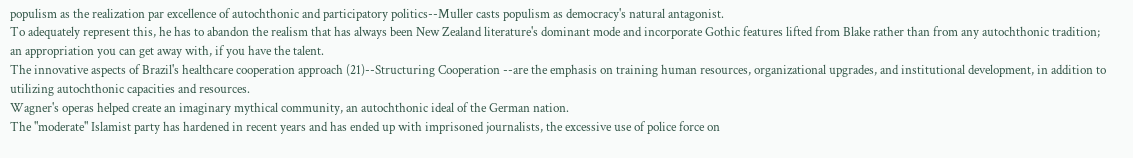populism as the realization par excellence of autochthonic and participatory politics--Muller casts populism as democracy's natural antagonist.
To adequately represent this, he has to abandon the realism that has always been New Zealand literature's dominant mode and incorporate Gothic features lifted from Blake rather than from any autochthonic tradition; an appropriation you can get away with, if you have the talent.
The innovative aspects of Brazil's healthcare cooperation approach (21)--Structuring Cooperation --are the emphasis on training human resources, organizational upgrades, and institutional development, in addition to utilizing autochthonic capacities and resources.
Wagner's operas helped create an imaginary mythical community, an autochthonic ideal of the German nation.
The "moderate" Islamist party has hardened in recent years and has ended up with imprisoned journalists, the excessive use of police force on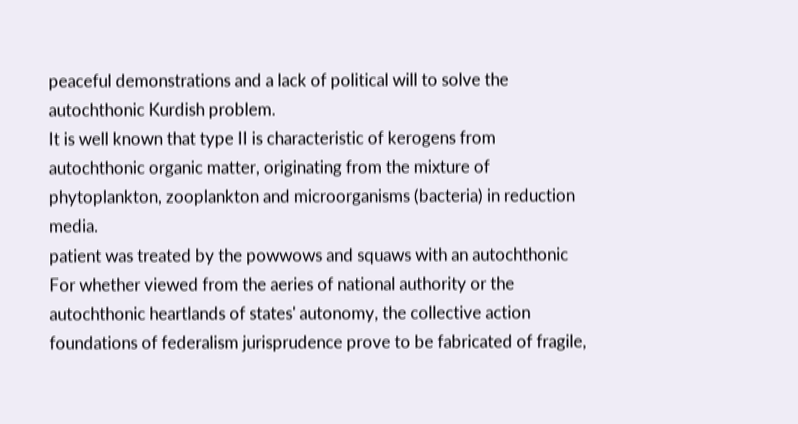peaceful demonstrations and a lack of political will to solve the autochthonic Kurdish problem.
It is well known that type II is characteristic of kerogens from autochthonic organic matter, originating from the mixture of phytoplankton, zooplankton and microorganisms (bacteria) in reduction media.
patient was treated by the powwows and squaws with an autochthonic
For whether viewed from the aeries of national authority or the autochthonic heartlands of states' autonomy, the collective action foundations of federalism jurisprudence prove to be fabricated of fragile,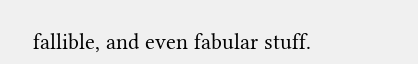fallible, and even fabular stuff.